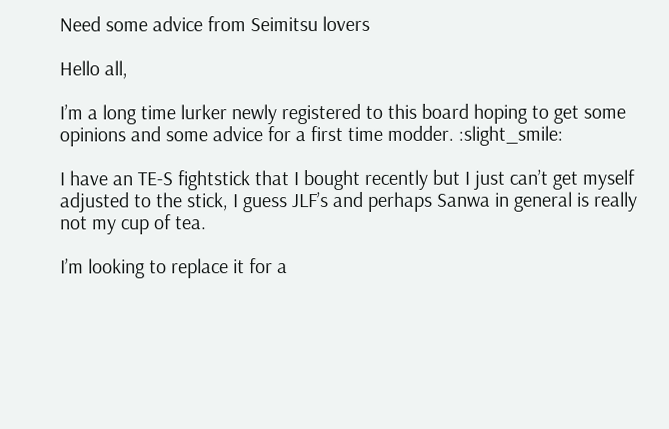Need some advice from Seimitsu lovers

Hello all,

I’m a long time lurker newly registered to this board hoping to get some opinions and some advice for a first time modder. :slight_smile:

I have an TE-S fightstick that I bought recently but I just can’t get myself adjusted to the stick, I guess JLF’s and perhaps Sanwa in general is really not my cup of tea.

I’m looking to replace it for a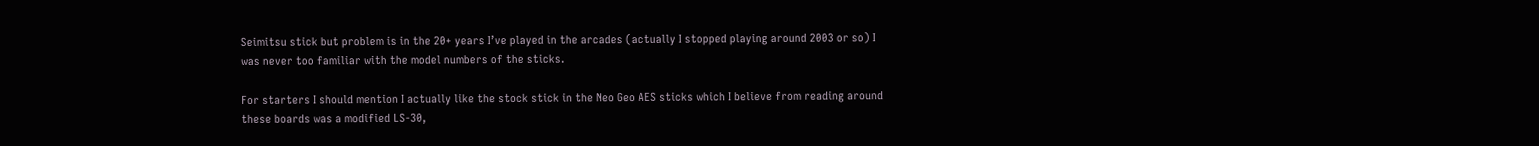Seimitsu stick but problem is in the 20+ years I’ve played in the arcades (actually I stopped playing around 2003 or so) I was never too familiar with the model numbers of the sticks.

For starters I should mention I actually like the stock stick in the Neo Geo AES sticks which I believe from reading around these boards was a modified LS-30,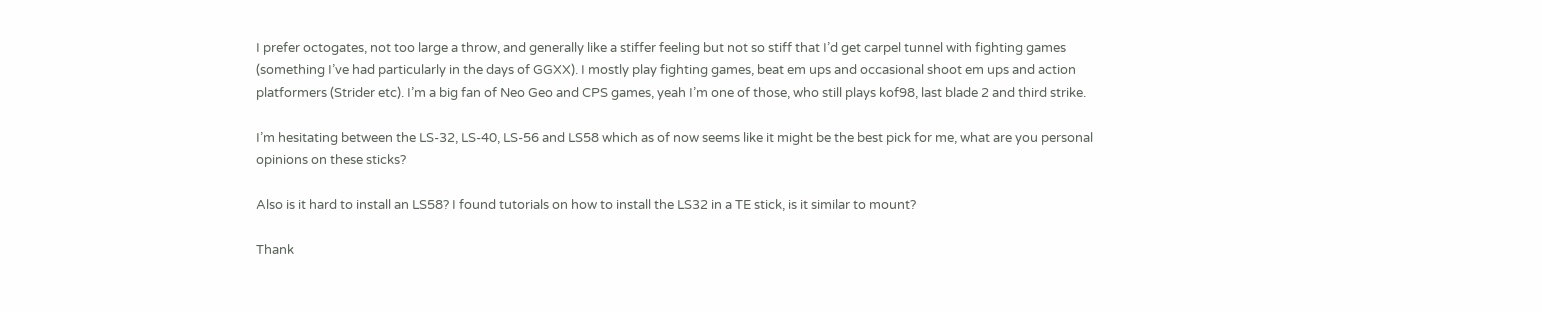I prefer octogates, not too large a throw, and generally like a stiffer feeling but not so stiff that I’d get carpel tunnel with fighting games (something I’ve had particularly in the days of GGXX). I mostly play fighting games, beat em ups and occasional shoot em ups and action platformers (Strider etc). I’m a big fan of Neo Geo and CPS games, yeah I’m one of those, who still plays kof98, last blade 2 and third strike.

I’m hesitating between the LS-32, LS-40, LS-56 and LS58 which as of now seems like it might be the best pick for me, what are you personal opinions on these sticks?

Also is it hard to install an LS58? I found tutorials on how to install the LS32 in a TE stick, is it similar to mount?

Thank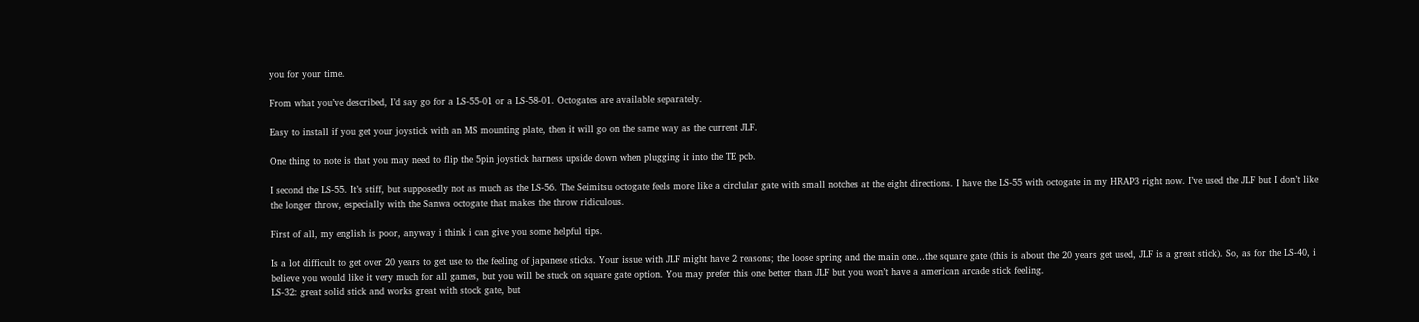you for your time.

From what you’ve described, I’d say go for a LS-55-01 or a LS-58-01. Octogates are available separately.

Easy to install if you get your joystick with an MS mounting plate, then it will go on the same way as the current JLF.

One thing to note is that you may need to flip the 5pin joystick harness upside down when plugging it into the TE pcb.

I second the LS-55. It’s stiff, but supposedly not as much as the LS-56. The Seimitsu octogate feels more like a circlular gate with small notches at the eight directions. I have the LS-55 with octogate in my HRAP3 right now. I’ve used the JLF but I don’t like the longer throw, especially with the Sanwa octogate that makes the throw ridiculous.

First of all, my english is poor, anyway i think i can give you some helpful tips.

Is a lot difficult to get over 20 years to get use to the feeling of japanese sticks. Your issue with JLF might have 2 reasons; the loose spring and the main one…the square gate (this is about the 20 years get used, JLF is a great stick). So, as for the LS-40, i believe you would like it very much for all games, but you will be stuck on square gate option. You may prefer this one better than JLF but you won’t have a american arcade stick feeling.
LS-32: great solid stick and works great with stock gate, but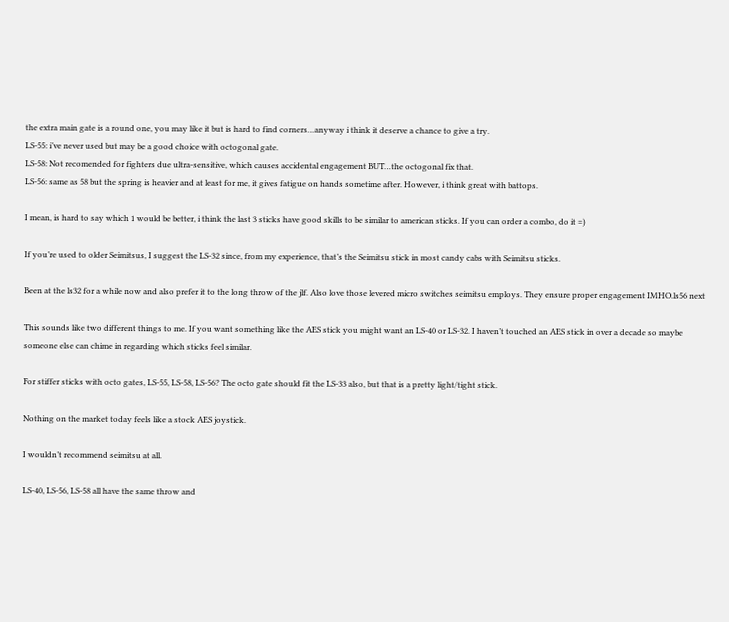the extra main gate is a round one, you may like it but is hard to find corners…anyway i think it deserve a chance to give a try.
LS-55: i’ve never used but may be a good choice with octogonal gate.
LS-58: Not recomended for fighters due ultra-sensitive, which causes accidental engagement BUT…the octogonal fix that.
LS-56: same as 58 but the spring is heavier and at least for me, it gives fatigue on hands sometime after. However, i think great with battops.

I mean, is hard to say which 1 would be better, i think the last 3 sticks have good skills to be similar to american sticks. If you can order a combo, do it =)

If you’re used to older Seimitsus, I suggest the LS-32 since, from my experience, that’s the Seimitsu stick in most candy cabs with Seimitsu sticks.

Been at the ls32 for a while now and also prefer it to the long throw of the jlf. Also love those levered micro switches seimitsu employs. They ensure proper engagement IMHO.ls56 next

This sounds like two different things to me. If you want something like the AES stick you might want an LS-40 or LS-32. I haven’t touched an AES stick in over a decade so maybe someone else can chime in regarding which sticks feel similar.

For stiffer sticks with octo gates, LS-55, LS-58, LS-56? The octo gate should fit the LS-33 also, but that is a pretty light/tight stick.

Nothing on the market today feels like a stock AES joystick.

I wouldn’t recommend seimitsu at all.

LS-40, LS-56, LS-58 all have the same throw and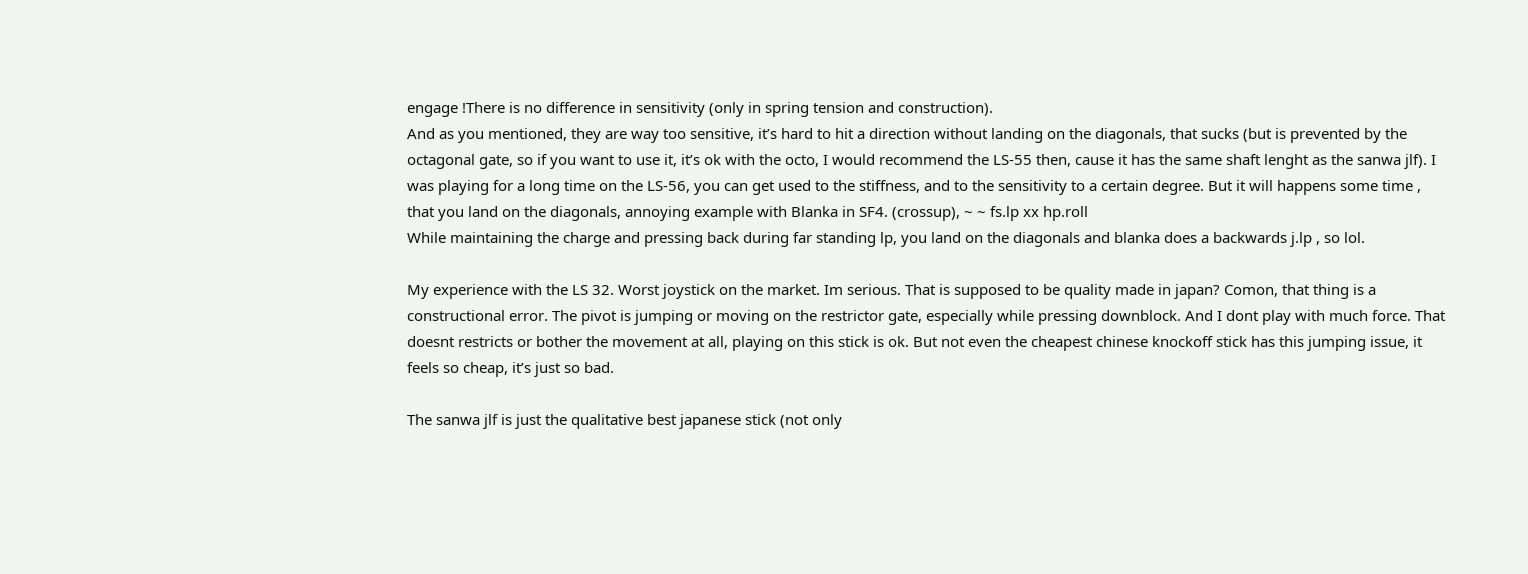engage !There is no difference in sensitivity (only in spring tension and construction).
And as you mentioned, they are way too sensitive, it’s hard to hit a direction without landing on the diagonals, that sucks (but is prevented by the octagonal gate, so if you want to use it, it’s ok with the octo, I would recommend the LS-55 then, cause it has the same shaft lenght as the sanwa jlf). I was playing for a long time on the LS-56, you can get used to the stiffness, and to the sensitivity to a certain degree. But it will happens some time , that you land on the diagonals, annoying example with Blanka in SF4. (crossup), ~ ~ fs.lp xx hp.roll
While maintaining the charge and pressing back during far standing lp, you land on the diagonals and blanka does a backwards j.lp , so lol.

My experience with the LS 32. Worst joystick on the market. Im serious. That is supposed to be quality made in japan? Comon, that thing is a constructional error. The pivot is jumping or moving on the restrictor gate, especially while pressing downblock. And I dont play with much force. That doesnt restricts or bother the movement at all, playing on this stick is ok. But not even the cheapest chinese knockoff stick has this jumping issue, it feels so cheap, it’s just so bad.

The sanwa jlf is just the qualitative best japanese stick (not only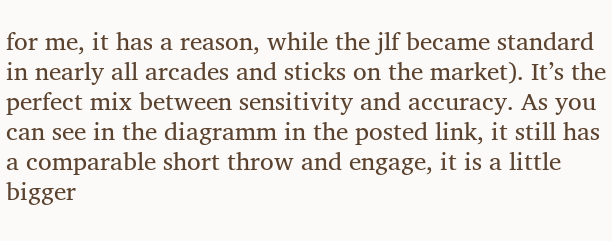for me, it has a reason, while the jlf became standard in nearly all arcades and sticks on the market). It’s the perfect mix between sensitivity and accuracy. As you can see in the diagramm in the posted link, it still has a comparable short throw and engage, it is a little bigger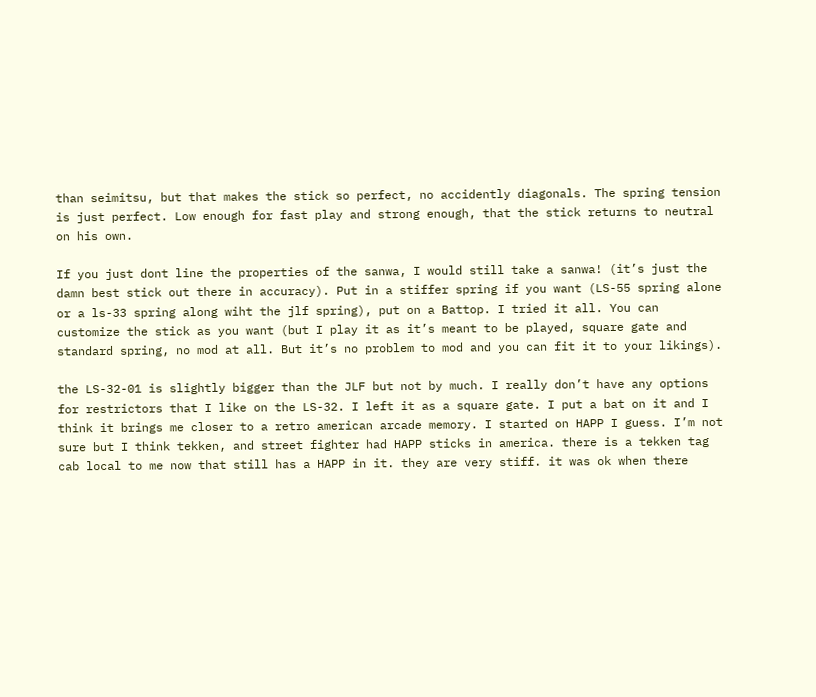than seimitsu, but that makes the stick so perfect, no accidently diagonals. The spring tension is just perfect. Low enough for fast play and strong enough, that the stick returns to neutral on his own.

If you just dont line the properties of the sanwa, I would still take a sanwa! (it’s just the damn best stick out there in accuracy). Put in a stiffer spring if you want (LS-55 spring alone or a ls-33 spring along wiht the jlf spring), put on a Battop. I tried it all. You can customize the stick as you want (but I play it as it’s meant to be played, square gate and standard spring, no mod at all. But it’s no problem to mod and you can fit it to your likings).

the LS-32-01 is slightly bigger than the JLF but not by much. I really don’t have any options for restrictors that I like on the LS-32. I left it as a square gate. I put a bat on it and I think it brings me closer to a retro american arcade memory. I started on HAPP I guess. I’m not sure but I think tekken, and street fighter had HAPP sticks in america. there is a tekken tag cab local to me now that still has a HAPP in it. they are very stiff. it was ok when there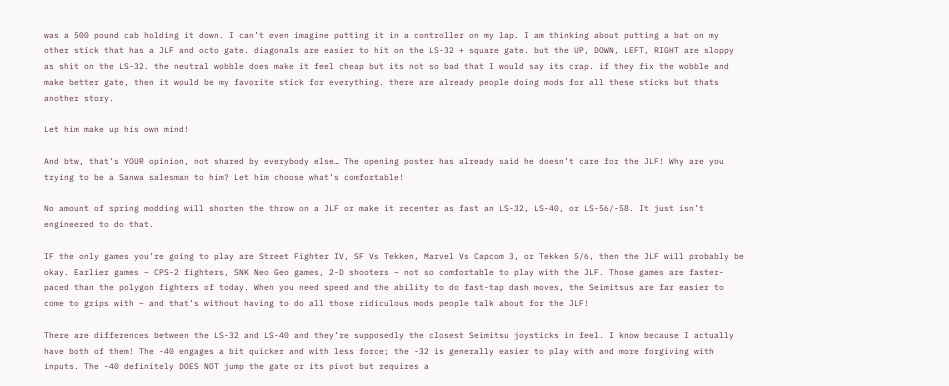was a 500 pound cab holding it down. I can’t even imagine putting it in a controller on my lap. I am thinking about putting a bat on my other stick that has a JLF and octo gate. diagonals are easier to hit on the LS-32 + square gate. but the UP, DOWN, LEFT, RIGHT are sloppy as shit on the LS-32. the neutral wobble does make it feel cheap but its not so bad that I would say its crap. if they fix the wobble and make better gate, then it would be my favorite stick for everything. there are already people doing mods for all these sticks but thats another story.

Let him make up his own mind!

And btw, that’s YOUR opinion, not shared by everybody else… The opening poster has already said he doesn’t care for the JLF! Why are you trying to be a Sanwa salesman to him? Let him choose what’s comfortable!

No amount of spring modding will shorten the throw on a JLF or make it recenter as fast an LS-32, LS-40, or LS-56/-58. It just isn’t engineered to do that.

IF the only games you’re going to play are Street Fighter IV, SF Vs Tekken, Marvel Vs Capcom 3, or Tekken 5/6, then the JLF will probably be okay. Earlier games – CPS-2 fighters, SNK Neo Geo games, 2-D shooters – not so comfortable to play with the JLF. Those games are faster-paced than the polygon fighters of today. When you need speed and the ability to do fast-tap dash moves, the Seimitsus are far easier to come to grips with – and that’s without having to do all those ridiculous mods people talk about for the JLF!

There are differences between the LS-32 and LS-40 and they’re supposedly the closest Seimitsu joysticks in feel. I know because I actually have both of them! The -40 engages a bit quicker and with less force; the -32 is generally easier to play with and more forgiving with inputs. The -40 definitely DOES NOT jump the gate or its pivot but requires a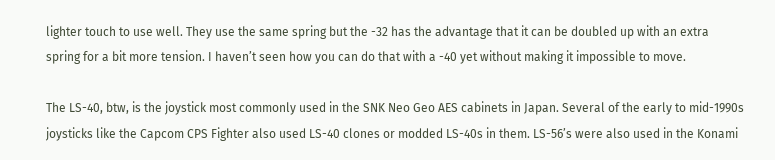lighter touch to use well. They use the same spring but the -32 has the advantage that it can be doubled up with an extra spring for a bit more tension. I haven’t seen how you can do that with a -40 yet without making it impossible to move.

The LS-40, btw, is the joystick most commonly used in the SNK Neo Geo AES cabinets in Japan. Several of the early to mid-1990s joysticks like the Capcom CPS Fighter also used LS-40 clones or modded LS-40s in them. LS-56’s were also used in the Konami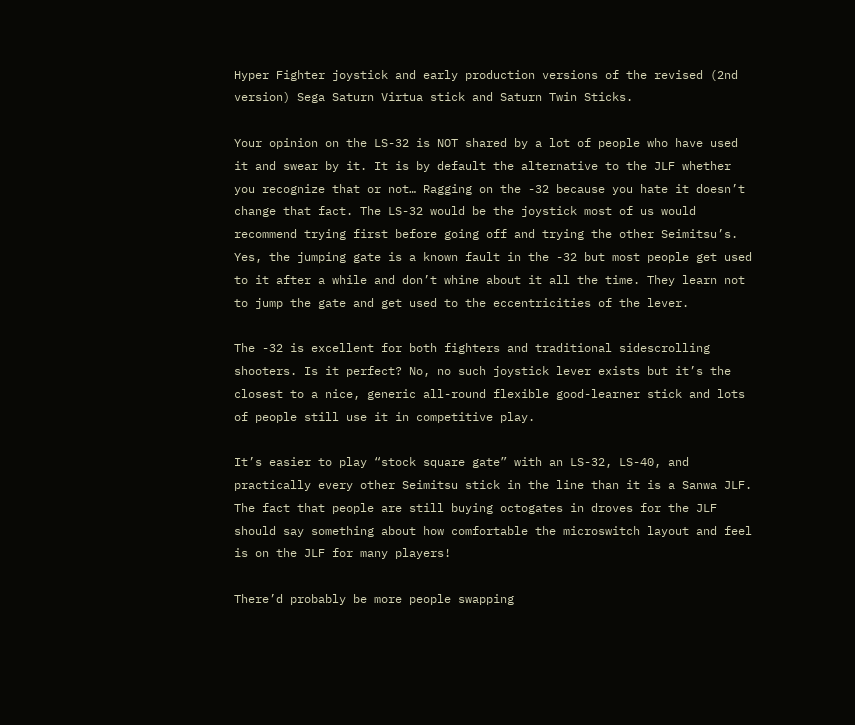Hyper Fighter joystick and early production versions of the revised (2nd version) Sega Saturn Virtua stick and Saturn Twin Sticks.

Your opinion on the LS-32 is NOT shared by a lot of people who have used it and swear by it. It is by default the alternative to the JLF whether you recognize that or not… Ragging on the -32 because you hate it doesn’t change that fact. The LS-32 would be the joystick most of us would recommend trying first before going off and trying the other Seimitsu’s. Yes, the jumping gate is a known fault in the -32 but most people get used to it after a while and don’t whine about it all the time. They learn not to jump the gate and get used to the eccentricities of the lever.

The -32 is excellent for both fighters and traditional sidescrolling shooters. Is it perfect? No, no such joystick lever exists but it’s the closest to a nice, generic all-round flexible good-learner stick and lots of people still use it in competitive play.

It’s easier to play “stock square gate” with an LS-32, LS-40, and practically every other Seimitsu stick in the line than it is a Sanwa JLF. The fact that people are still buying octogates in droves for the JLF should say something about how comfortable the microswitch layout and feel is on the JLF for many players!

There’d probably be more people swapping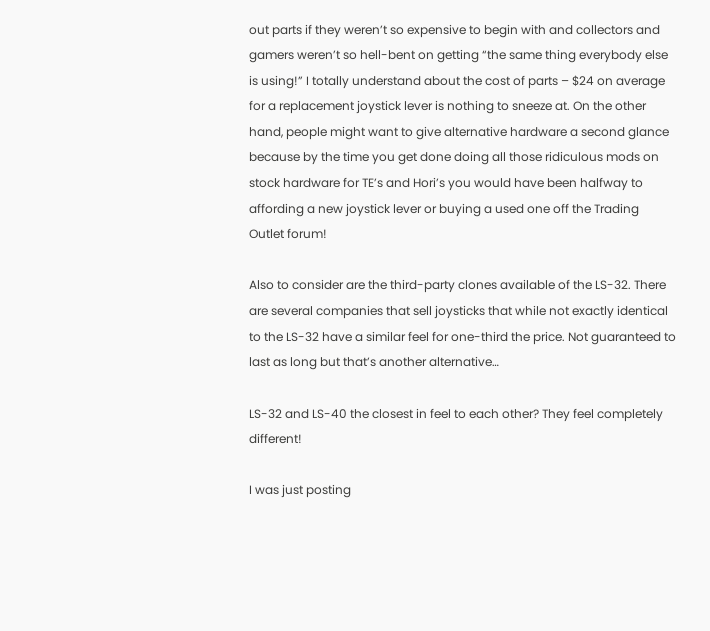out parts if they weren’t so expensive to begin with and collectors and gamers weren’t so hell-bent on getting “the same thing everybody else is using!” I totally understand about the cost of parts – $24 on average for a replacement joystick lever is nothing to sneeze at. On the other hand, people might want to give alternative hardware a second glance because by the time you get done doing all those ridiculous mods on stock hardware for TE’s and Hori’s you would have been halfway to affording a new joystick lever or buying a used one off the Trading Outlet forum!

Also to consider are the third-party clones available of the LS-32. There are several companies that sell joysticks that while not exactly identical to the LS-32 have a similar feel for one-third the price. Not guaranteed to last as long but that’s another alternative…

LS-32 and LS-40 the closest in feel to each other? They feel completely different!

I was just posting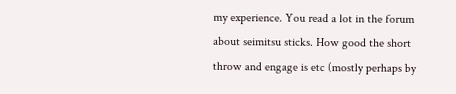my experience. You read a lot in the forum about seimitsu sticks. How good the short throw and engage is etc (mostly perhaps by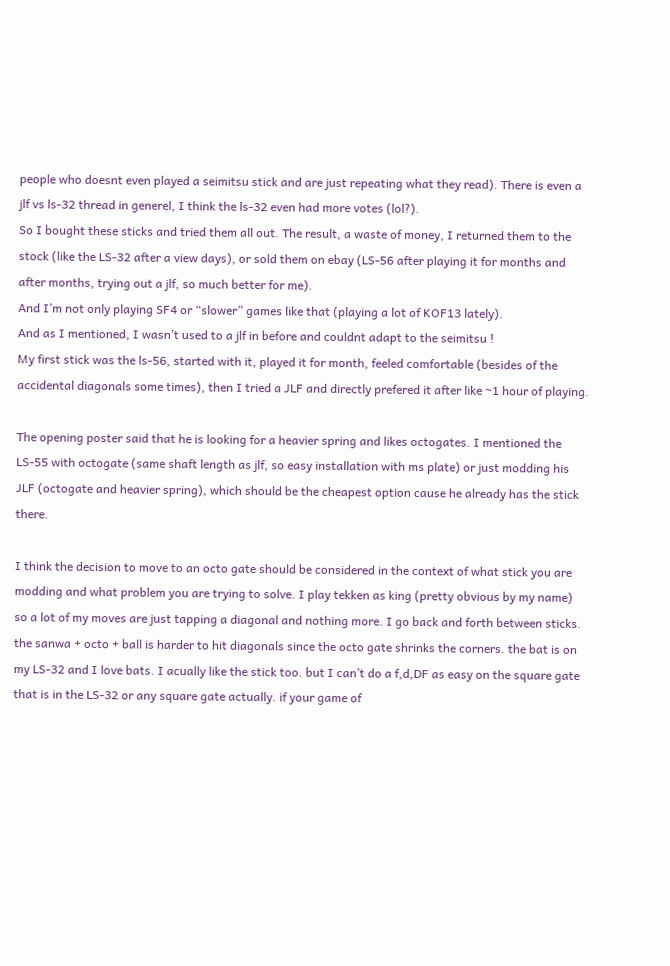people who doesnt even played a seimitsu stick and are just repeating what they read). There is even a jlf vs ls-32 thread in generel, I think the ls-32 even had more votes (lol?).
So I bought these sticks and tried them all out. The result, a waste of money, I returned them to the stock (like the LS-32 after a view days), or sold them on ebay (LS-56 after playing it for months and after months, trying out a jlf, so much better for me).
And I’m not only playing SF4 or “slower” games like that (playing a lot of KOF13 lately).
And as I mentioned, I wasn’t used to a jlf in before and couldnt adapt to the seimitsu !
My first stick was the ls-56, started with it, played it for month, feeled comfortable (besides of the accidental diagonals some times), then I tried a JLF and directly prefered it after like ~1 hour of playing.

The opening poster said that he is looking for a heavier spring and likes octogates. I mentioned the LS-55 with octogate (same shaft length as jlf, so easy installation with ms plate) or just modding his JLF (octogate and heavier spring), which should be the cheapest option cause he already has the stick there.

I think the decision to move to an octo gate should be considered in the context of what stick you are modding and what problem you are trying to solve. I play tekken as king (pretty obvious by my name) so a lot of my moves are just tapping a diagonal and nothing more. I go back and forth between sticks. the sanwa + octo + ball is harder to hit diagonals since the octo gate shrinks the corners. the bat is on my LS-32 and I love bats. I acually like the stick too. but I can’t do a f,d,DF as easy on the square gate that is in the LS-32 or any square gate actually. if your game of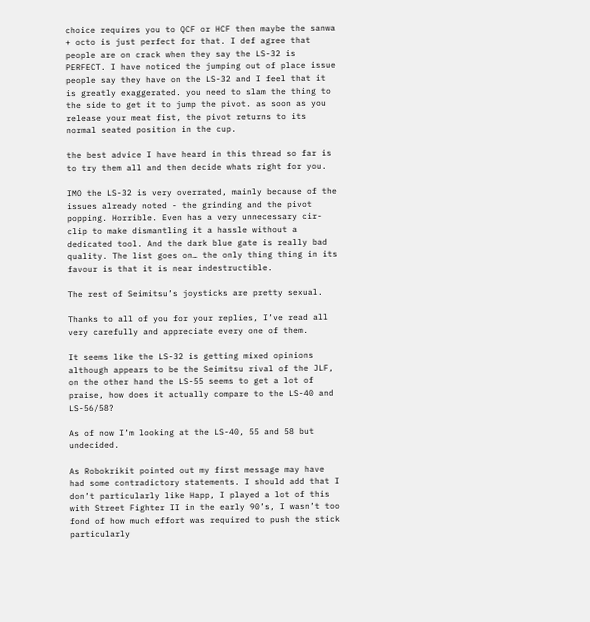choice requires you to QCF or HCF then maybe the sanwa + octo is just perfect for that. I def agree that people are on crack when they say the LS-32 is PERFECT. I have noticed the jumping out of place issue people say they have on the LS-32 and I feel that it is greatly exaggerated. you need to slam the thing to the side to get it to jump the pivot. as soon as you release your meat fist, the pivot returns to its normal seated position in the cup.

the best advice I have heard in this thread so far is to try them all and then decide whats right for you.

IMO the LS-32 is very overrated, mainly because of the issues already noted - the grinding and the pivot popping. Horrible. Even has a very unnecessary cir-clip to make dismantling it a hassle without a dedicated tool. And the dark blue gate is really bad quality. The list goes on… the only thing thing in its favour is that it is near indestructible.

The rest of Seimitsu’s joysticks are pretty sexual.

Thanks to all of you for your replies, I’ve read all very carefully and appreciate every one of them.

It seems like the LS-32 is getting mixed opinions although appears to be the Seimitsu rival of the JLF, on the other hand the LS-55 seems to get a lot of praise, how does it actually compare to the LS-40 and LS-56/58?

As of now I’m looking at the LS-40, 55 and 58 but undecided.

As Robokrikit pointed out my first message may have had some contradictory statements. I should add that I don’t particularly like Happ, I played a lot of this with Street Fighter II in the early 90’s, I wasn’t too fond of how much effort was required to push the stick particularly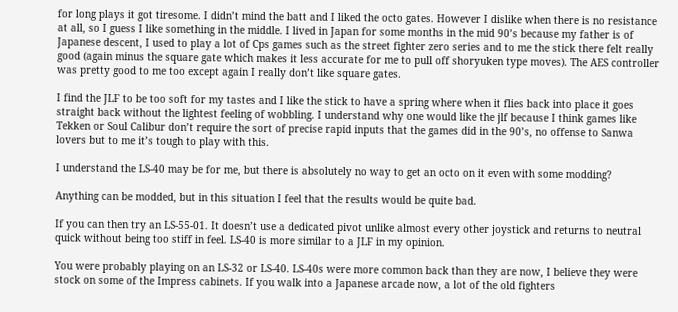for long plays it got tiresome. I didn’t mind the batt and I liked the octo gates. However I dislike when there is no resistance at all, so I guess I like something in the middle. I lived in Japan for some months in the mid 90’s because my father is of Japanese descent, I used to play a lot of Cps games such as the street fighter zero series and to me the stick there felt really good (again minus the square gate which makes it less accurate for me to pull off shoryuken type moves). The AES controller was pretty good to me too except again I really don’t like square gates.

I find the JLF to be too soft for my tastes and I like the stick to have a spring where when it flies back into place it goes straight back without the lightest feeling of wobbling. I understand why one would like the jlf because I think games like Tekken or Soul Calibur don’t require the sort of precise rapid inputs that the games did in the 90’s, no offense to Sanwa lovers but to me it’s tough to play with this.

I understand the LS-40 may be for me, but there is absolutely no way to get an octo on it even with some modding?

Anything can be modded, but in this situation I feel that the results would be quite bad.

If you can then try an LS-55-01. It doesn’t use a dedicated pivot unlike almost every other joystick and returns to neutral quick without being too stiff in feel. LS-40 is more similar to a JLF in my opinion.

You were probably playing on an LS-32 or LS-40. LS-40s were more common back than they are now, I believe they were stock on some of the Impress cabinets. If you walk into a Japanese arcade now, a lot of the old fighters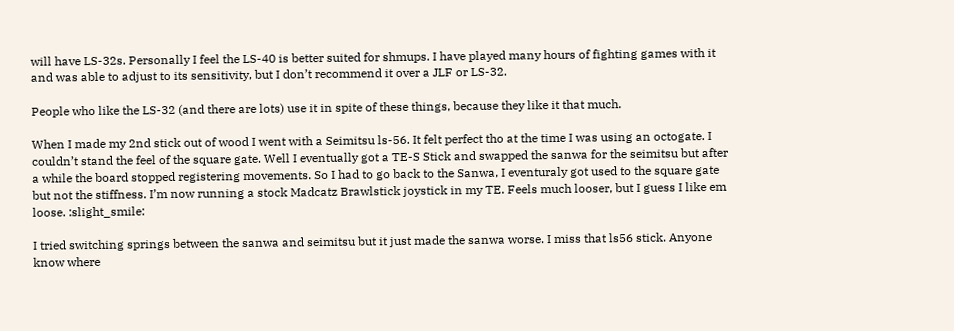will have LS-32s. Personally I feel the LS-40 is better suited for shmups. I have played many hours of fighting games with it and was able to adjust to its sensitivity, but I don’t recommend it over a JLF or LS-32.

People who like the LS-32 (and there are lots) use it in spite of these things, because they like it that much.

When I made my 2nd stick out of wood I went with a Seimitsu ls-56. It felt perfect tho at the time I was using an octogate. I couldn’t stand the feel of the square gate. Well I eventually got a TE-S Stick and swapped the sanwa for the seimitsu but after a while the board stopped registering movements. So I had to go back to the Sanwa, I eventuraly got used to the square gate but not the stiffness. I’m now running a stock Madcatz Brawlstick joystick in my TE. Feels much looser, but I guess I like em loose. :slight_smile:

I tried switching springs between the sanwa and seimitsu but it just made the sanwa worse. I miss that ls56 stick. Anyone know where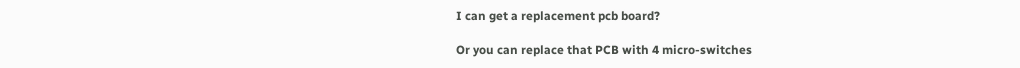I can get a replacement pcb board?

Or you can replace that PCB with 4 micro-switches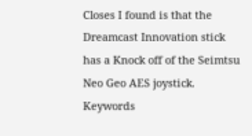Closes I found is that the Dreamcast Innovation stick has a Knock off of the Seimtsu Neo Geo AES joystick. Keywords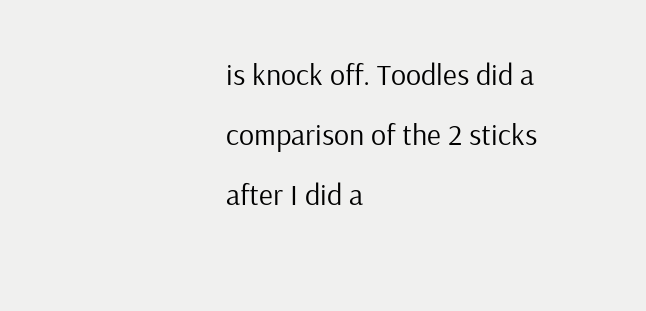is knock off. Toodles did a comparison of the 2 sticks after I did a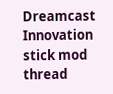Dreamcast Innovation stick mod thread